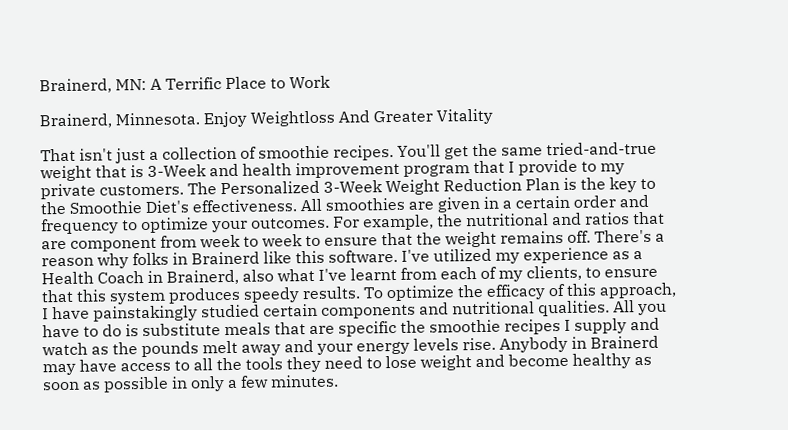Brainerd, MN: A Terrific Place to Work

Brainerd, Minnesota. Enjoy Weightloss And Greater Vitality

That isn't just a collection of smoothie recipes. You'll get the same tried-and-true weight that is 3-Week and health improvement program that I provide to my private customers. The Personalized 3-Week Weight Reduction Plan is the key to the Smoothie Diet's effectiveness. All smoothies are given in a certain order and frequency to optimize your outcomes. For example, the nutritional and ratios that are component from week to week to ensure that the weight remains off. There's a reason why folks in Brainerd like this software. I've utilized my experience as a Health Coach in Brainerd, also what I've learnt from each of my clients, to ensure that this system produces speedy results. To optimize the efficacy of this approach, I have painstakingly studied certain components and nutritional qualities. All you have to do is substitute meals that are specific the smoothie recipes I supply and watch as the pounds melt away and your energy levels rise. Anybody in Brainerd may have access to all the tools they need to lose weight and become healthy as soon as possible in only a few minutes.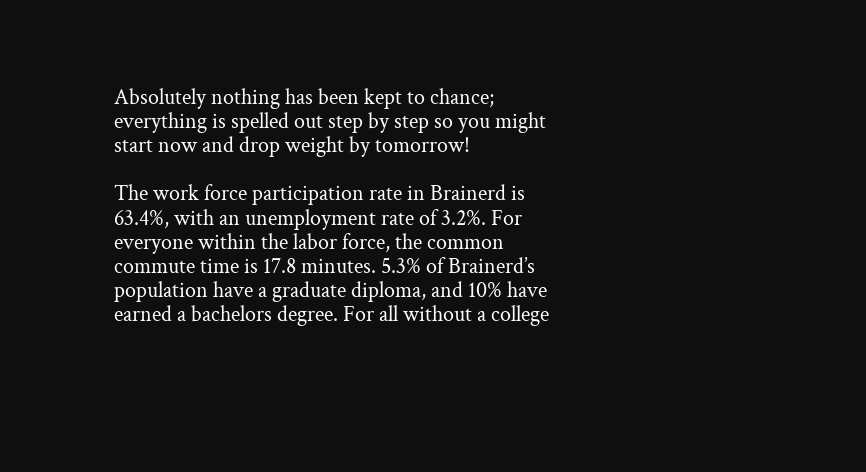Absolutely nothing has been kept to chance; everything is spelled out step by step so you might start now and drop weight by tomorrow!

The work force participation rate in Brainerd is 63.4%, with an unemployment rate of 3.2%. For everyone within the labor force, the common commute time is 17.8 minutes. 5.3% of Brainerd’s population have a graduate diploma, and 10% have earned a bachelors degree. For all without a college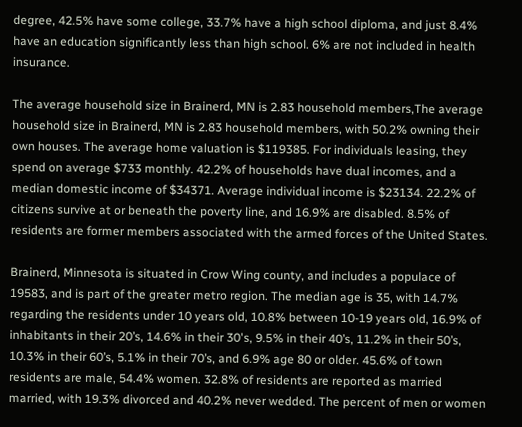degree, 42.5% have some college, 33.7% have a high school diploma, and just 8.4% have an education significantly less than high school. 6% are not included in health insurance.

The average household size in Brainerd, MN is 2.83 household members,The average household size in Brainerd, MN is 2.83 household members, with 50.2% owning their own houses. The average home valuation is $119385. For individuals leasing, they spend on average $733 monthly. 42.2% of households have dual incomes, and a median domestic income of $34371. Average individual income is $23134. 22.2% of citizens survive at or beneath the poverty line, and 16.9% are disabled. 8.5% of residents are former members associated with the armed forces of the United States.

Brainerd, Minnesota is situated in Crow Wing county, and includes a populace of 19583, and is part of the greater metro region. The median age is 35, with 14.7% regarding the residents under 10 years old, 10.8% between 10-19 years old, 16.9% of inhabitants in their 20’s, 14.6% in their 30's, 9.5% in their 40’s, 11.2% in their 50’s, 10.3% in their 60’s, 5.1% in their 70’s, and 6.9% age 80 or older. 45.6% of town residents are male, 54.4% women. 32.8% of residents are reported as married married, with 19.3% divorced and 40.2% never wedded. The percent of men or women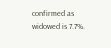confirmed as widowed is 7.7%.